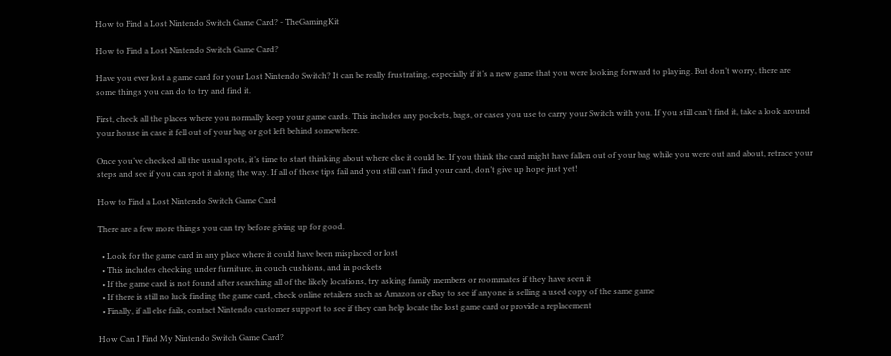How to Find a Lost Nintendo Switch Game Card? - TheGamingKit

How to Find a Lost Nintendo Switch Game Card?

Have you ever lost a game card for your Lost Nintendo Switch? It can be really frustrating, especially if it’s a new game that you were looking forward to playing. But don’t worry, there are some things you can do to try and find it.

First, check all the places where you normally keep your game cards. This includes any pockets, bags, or cases you use to carry your Switch with you. If you still can’t find it, take a look around your house in case it fell out of your bag or got left behind somewhere.

Once you’ve checked all the usual spots, it’s time to start thinking about where else it could be. If you think the card might have fallen out of your bag while you were out and about, retrace your steps and see if you can spot it along the way. If all of these tips fail and you still can’t find your card, don’t give up hope just yet!

How to Find a Lost Nintendo Switch Game Card

There are a few more things you can try before giving up for good.

  • Look for the game card in any place where it could have been misplaced or lost
  • This includes checking under furniture, in couch cushions, and in pockets
  • If the game card is not found after searching all of the likely locations, try asking family members or roommates if they have seen it
  • If there is still no luck finding the game card, check online retailers such as Amazon or eBay to see if anyone is selling a used copy of the same game
  • Finally, if all else fails, contact Nintendo customer support to see if they can help locate the lost game card or provide a replacement

How Can I Find My Nintendo Switch Game Card?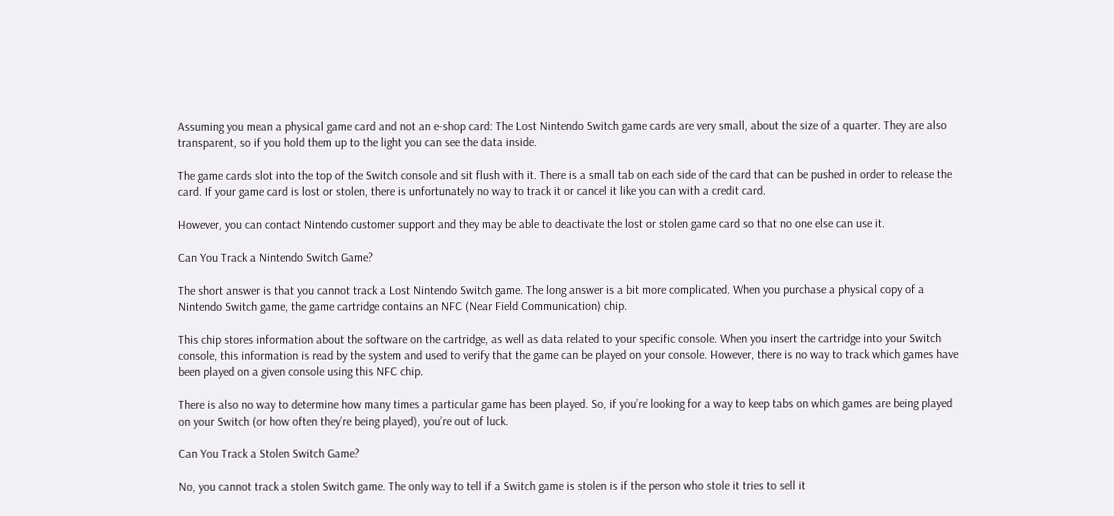Assuming you mean a physical game card and not an e-shop card: The Lost Nintendo Switch game cards are very small, about the size of a quarter. They are also transparent, so if you hold them up to the light you can see the data inside.

The game cards slot into the top of the Switch console and sit flush with it. There is a small tab on each side of the card that can be pushed in order to release the card. If your game card is lost or stolen, there is unfortunately no way to track it or cancel it like you can with a credit card.

However, you can contact Nintendo customer support and they may be able to deactivate the lost or stolen game card so that no one else can use it.

Can You Track a Nintendo Switch Game?

The short answer is that you cannot track a Lost Nintendo Switch game. The long answer is a bit more complicated. When you purchase a physical copy of a Nintendo Switch game, the game cartridge contains an NFC (Near Field Communication) chip.

This chip stores information about the software on the cartridge, as well as data related to your specific console. When you insert the cartridge into your Switch console, this information is read by the system and used to verify that the game can be played on your console. However, there is no way to track which games have been played on a given console using this NFC chip.

There is also no way to determine how many times a particular game has been played. So, if you’re looking for a way to keep tabs on which games are being played on your Switch (or how often they’re being played), you’re out of luck.

Can You Track a Stolen Switch Game?

No, you cannot track a stolen Switch game. The only way to tell if a Switch game is stolen is if the person who stole it tries to sell it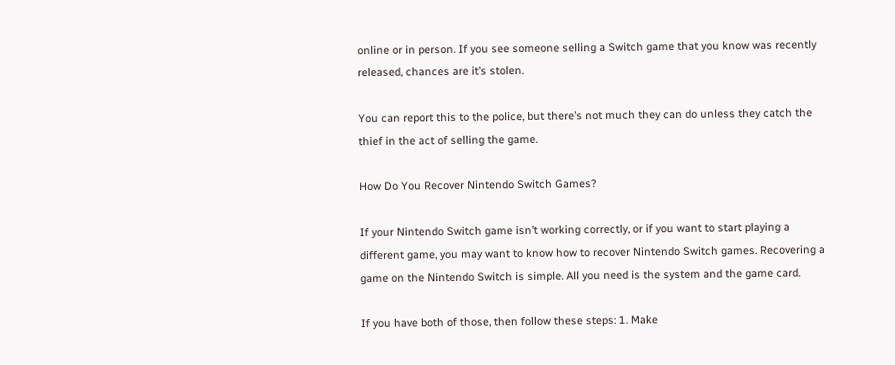online or in person. If you see someone selling a Switch game that you know was recently released, chances are it’s stolen.

You can report this to the police, but there’s not much they can do unless they catch the thief in the act of selling the game.

How Do You Recover Nintendo Switch Games?

If your Nintendo Switch game isn’t working correctly, or if you want to start playing a different game, you may want to know how to recover Nintendo Switch games. Recovering a game on the Nintendo Switch is simple. All you need is the system and the game card.

If you have both of those, then follow these steps: 1. Make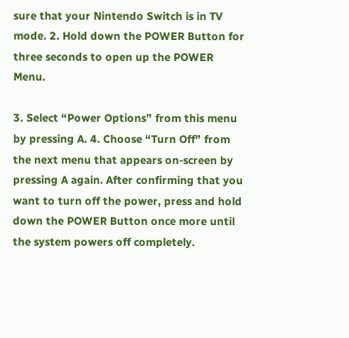sure that your Nintendo Switch is in TV mode. 2. Hold down the POWER Button for three seconds to open up the POWER Menu.

3. Select “Power Options” from this menu by pressing A. 4. Choose “Turn Off” from the next menu that appears on-screen by pressing A again. After confirming that you want to turn off the power, press and hold down the POWER Button once more until the system powers off completely.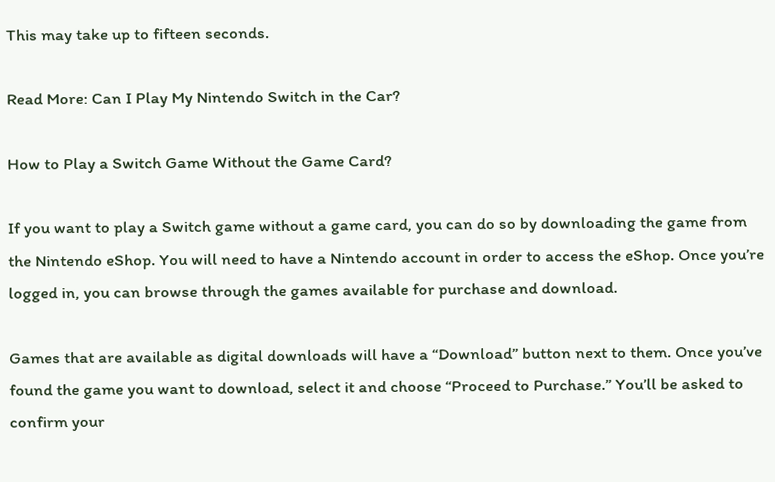This may take up to fifteen seconds.

Read More: Can I Play My Nintendo Switch in the Car?

How to Play a Switch Game Without the Game Card?

If you want to play a Switch game without a game card, you can do so by downloading the game from the Nintendo eShop. You will need to have a Nintendo account in order to access the eShop. Once you’re logged in, you can browse through the games available for purchase and download.

Games that are available as digital downloads will have a “Download” button next to them. Once you’ve found the game you want to download, select it and choose “Proceed to Purchase.” You’ll be asked to confirm your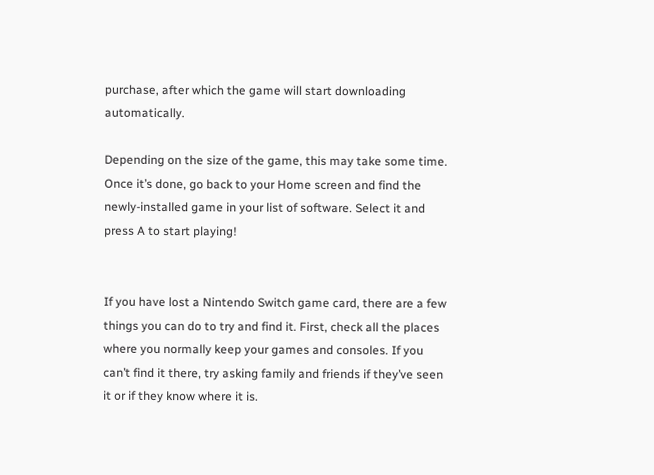purchase, after which the game will start downloading automatically.

Depending on the size of the game, this may take some time. Once it’s done, go back to your Home screen and find the newly-installed game in your list of software. Select it and press A to start playing!


If you have lost a Nintendo Switch game card, there are a few things you can do to try and find it. First, check all the places where you normally keep your games and consoles. If you can’t find it there, try asking family and friends if they’ve seen it or if they know where it is.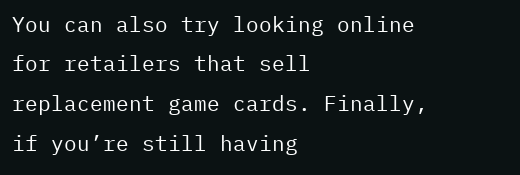You can also try looking online for retailers that sell replacement game cards. Finally, if you’re still having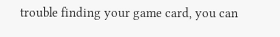trouble finding your game card, you can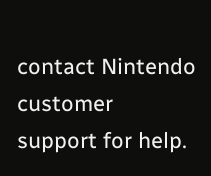contact Nintendo customer support for help.